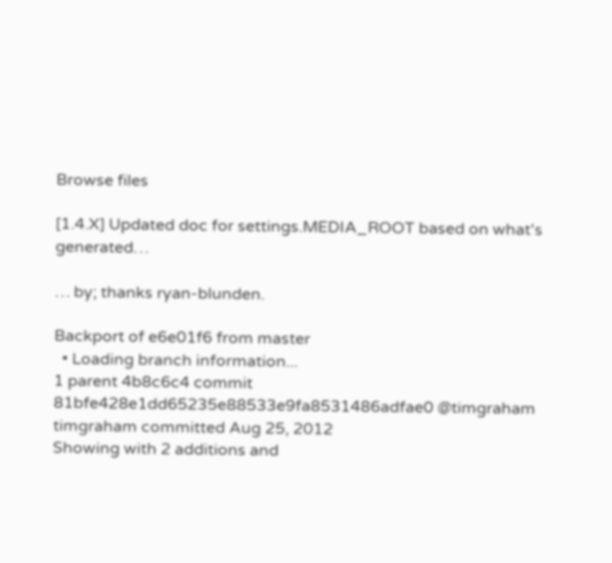Browse files

[1.4.X] Updated doc for settings.MEDIA_ROOT based on what's generated…

… by; thanks ryan-blunden.

Backport of e6e01f6 from master
  • Loading branch information...
1 parent 4b8c6c4 commit 81bfe428e1dd65235e88533e9fa8531486adfae0 @timgraham timgraham committed Aug 25, 2012
Showing with 2 additions and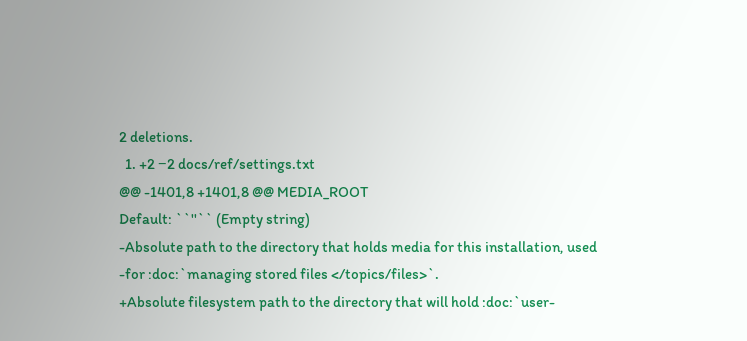2 deletions.
  1. +2 −2 docs/ref/settings.txt
@@ -1401,8 +1401,8 @@ MEDIA_ROOT
Default: ``''`` (Empty string)
-Absolute path to the directory that holds media for this installation, used
-for :doc:`managing stored files </topics/files>`.
+Absolute filesystem path to the directory that will hold :doc:`user-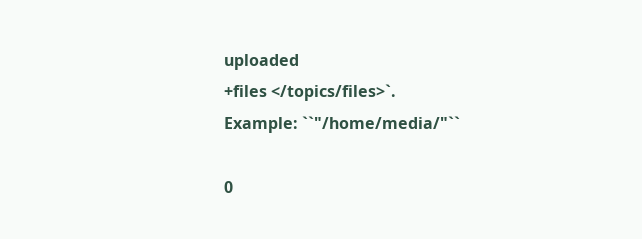uploaded
+files </topics/files>`.
Example: ``"/home/media/"``

0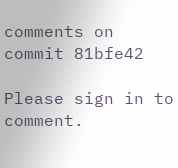comments on commit 81bfe42

Please sign in to comment.